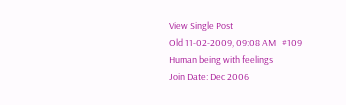View Single Post
Old 11-02-2009, 09:08 AM   #109
Human being with feelings
Join Date: Dec 2006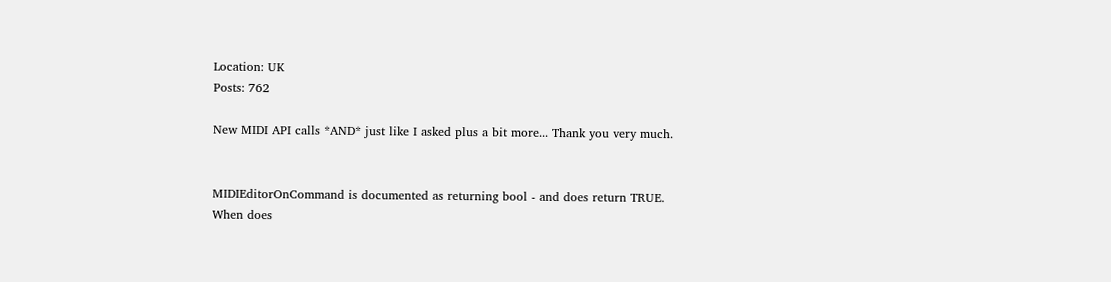Location: UK
Posts: 762

New MIDI API calls *AND* just like I asked plus a bit more... Thank you very much.


MIDIEditorOnCommand is documented as returning bool - and does return TRUE. When does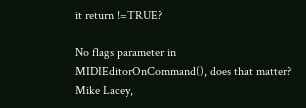it return !=TRUE?

No flags parameter in MIDIEditorOnCommand(), does that matter?
Mike Lacey,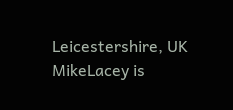Leicestershire, UK
MikeLacey is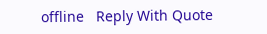offline   Reply With Quote